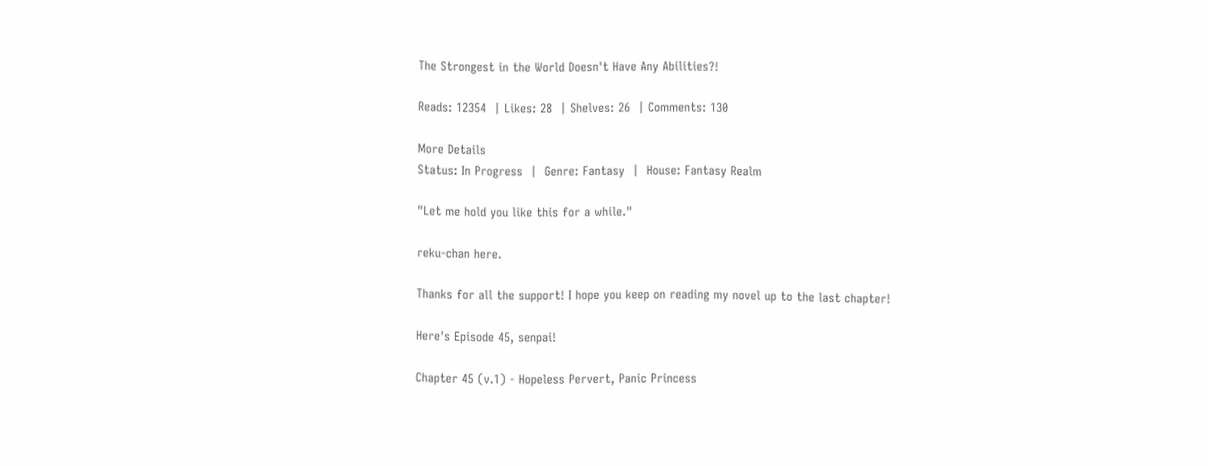The Strongest in the World Doesn't Have Any Abilities?!

Reads: 12354  | Likes: 28  | Shelves: 26  | Comments: 130

More Details
Status: In Progress  |  Genre: Fantasy  |  House: Fantasy Realm

"Let me hold you like this for a while."

reku-chan here.

Thanks for all the support! I hope you keep on reading my novel up to the last chapter!

Here's Episode 45, senpai!

Chapter 45 (v.1) - Hopeless Pervert, Panic Princess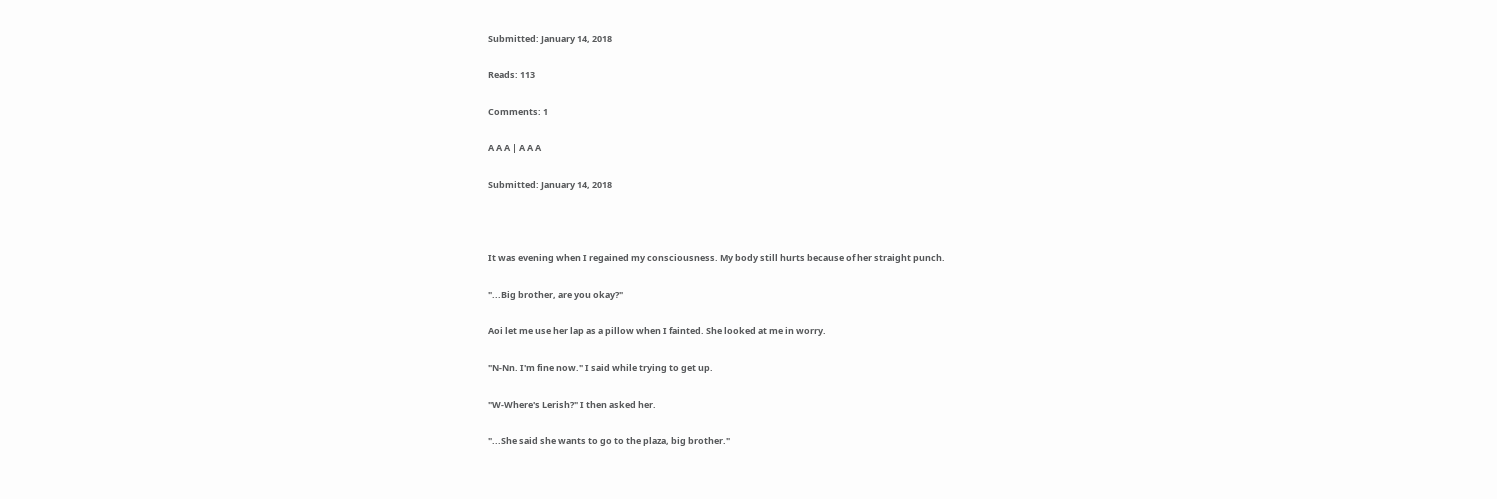Submitted: January 14, 2018

Reads: 113

Comments: 1

A A A | A A A

Submitted: January 14, 2018



It was evening when I regained my consciousness. My body still hurts because of her straight punch.

"...Big brother, are you okay?"

Aoi let me use her lap as a pillow when I fainted. She looked at me in worry.

"N-Nn. I'm fine now." I said while trying to get up.

"W-Where's Lerish?" I then asked her.

"...She said she wants to go to the plaza, big brother."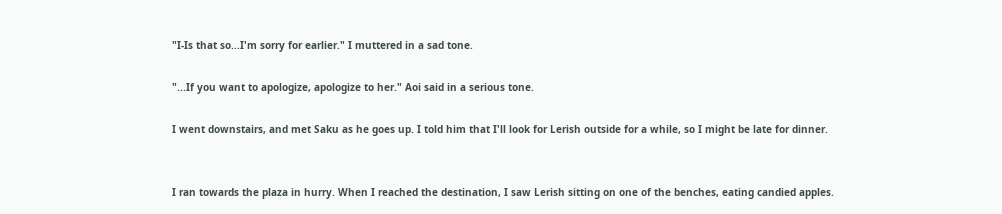"I-Is that so...I'm sorry for earlier." I muttered in a sad tone.

"...If you want to apologize, apologize to her." Aoi said in a serious tone.

I went downstairs, and met Saku as he goes up. I told him that I'll look for Lerish outside for a while, so I might be late for dinner.


I ran towards the plaza in hurry. When I reached the destination, I saw Lerish sitting on one of the benches, eating candied apples.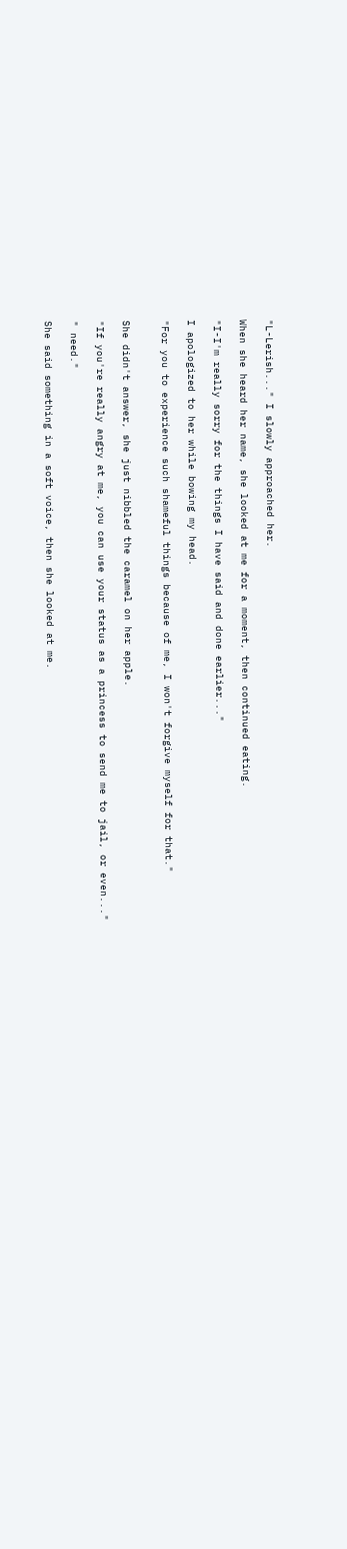"L-Lerish..." I slowly approached her.

When she heard her name, she looked at me for a moment, then continued eating.

"I-I'm really sorry for the things I have said and done earlier..."

I apologized to her while bowing my head.

"For you to experience such shameful things because of me, I won't forgive myself for that."


She didn't answer, she just nibbled the caramel on her apple.

"If you're really angry at me, you can use your status as a princess to send me to jail, or even..."

" need."

She said something in a soft voice, then she looked at me.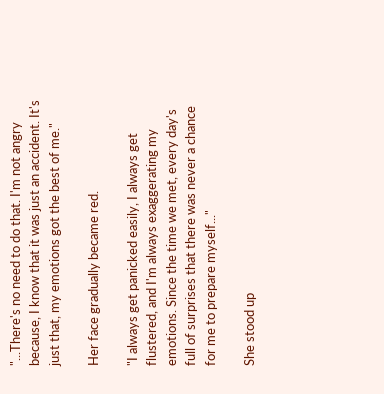"...There's no need to do that. I'm not angry because, I know that it was just an accident. It's just that, my emotions got the best of me."

Her face gradually became red.

"I always get panicked easily, I always get flustered, and I'm always exaggerating my emotions. Since the time we met, every day's full of surprises that there was never a chance for me to prepare myself..."

She stood up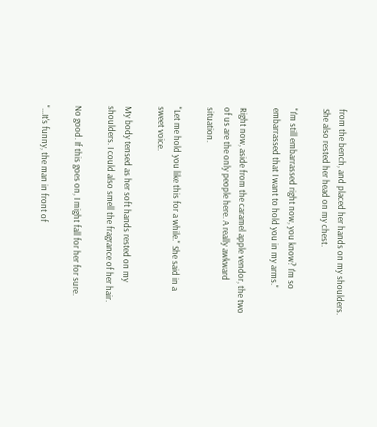from the bench, and placed her hands on my shoulders. She also rested her head on my chest.

"I'm still embarrassed right now, you know? I'm so embarrassed that I want to hold you in my arms."

Right now, aside from the caramel apple vendor, the two of us are the only people here. A really awkward situation.

"Let me hold you like this for a while." She said in a sweet voice.

My body tensed as her soft hands rested on my shoulders. I could also smell the fragrance of her hair.

No good. If this goes on, I might fall for her for sure.

"...It's funny, the man in front of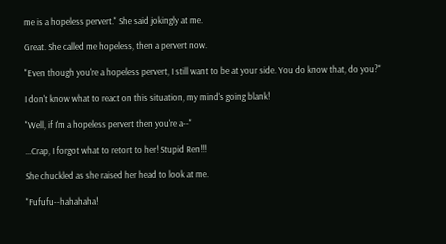me is a hopeless pervert." She said jokingly at me.

Great. She called me hopeless, then a pervert now.

"Even though you're a hopeless pervert, I still want to be at your side. You do know that, do you?"

I don't know what to react on this situation, my mind's going blank!

"Well, if I'm a hopeless pervert then you're a--"

...Crap, I forgot what to retort to her! Stupid Ren!!!

She chuckled as she raised her head to look at me.

"Fufufu--hahahaha!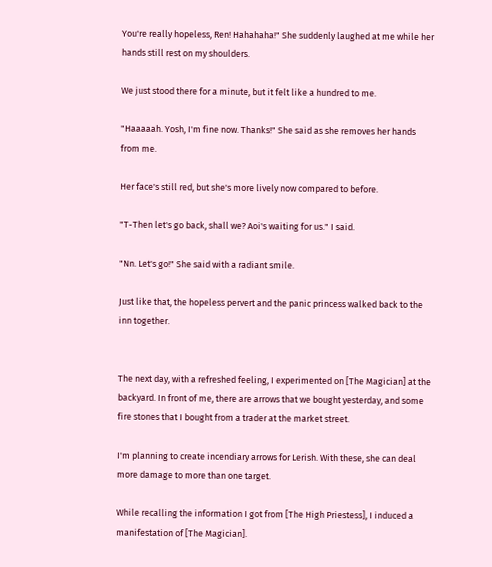You're really hopeless, Ren! Hahahaha!" She suddenly laughed at me while her hands still rest on my shoulders.

We just stood there for a minute, but it felt like a hundred to me.

"Haaaaah. Yosh, I'm fine now. Thanks!" She said as she removes her hands from me.

Her face's still red, but she's more lively now compared to before.

"T-Then let's go back, shall we? Aoi's waiting for us." I said.

"Nn. Let's go!" She said with a radiant smile.

Just like that, the hopeless pervert and the panic princess walked back to the inn together.


The next day, with a refreshed feeling, I experimented on [The Magician] at the backyard. In front of me, there are arrows that we bought yesterday, and some fire stones that I bought from a trader at the market street.

I'm planning to create incendiary arrows for Lerish. With these, she can deal more damage to more than one target.

While recalling the information I got from [The High Priestess], I induced a manifestation of [The Magician].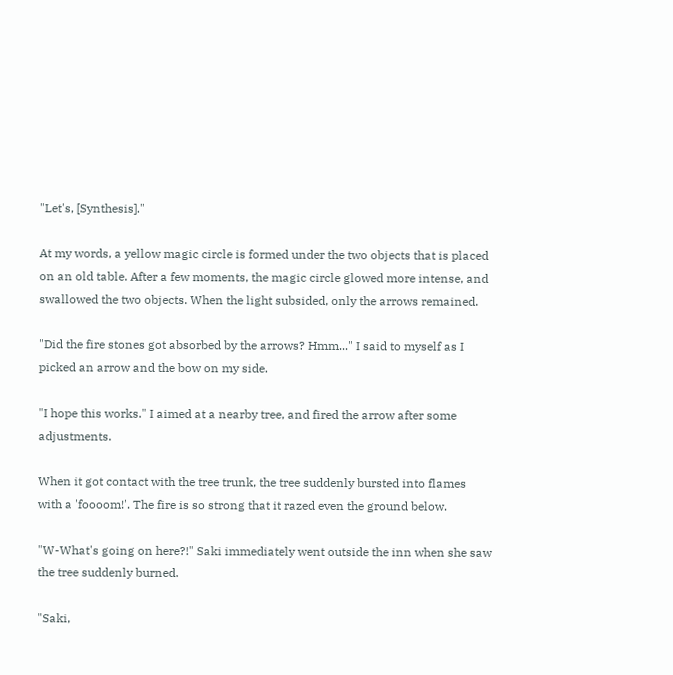"Let's, [Synthesis]."

At my words, a yellow magic circle is formed under the two objects that is placed on an old table. After a few moments, the magic circle glowed more intense, and swallowed the two objects. When the light subsided, only the arrows remained.

"Did the fire stones got absorbed by the arrows? Hmm..." I said to myself as I picked an arrow and the bow on my side.

"I hope this works." I aimed at a nearby tree, and fired the arrow after some adjustments.

When it got contact with the tree trunk, the tree suddenly bursted into flames with a 'foooom!'. The fire is so strong that it razed even the ground below.

"W-What's going on here?!" Saki immediately went outside the inn when she saw the tree suddenly burned.

"Saki,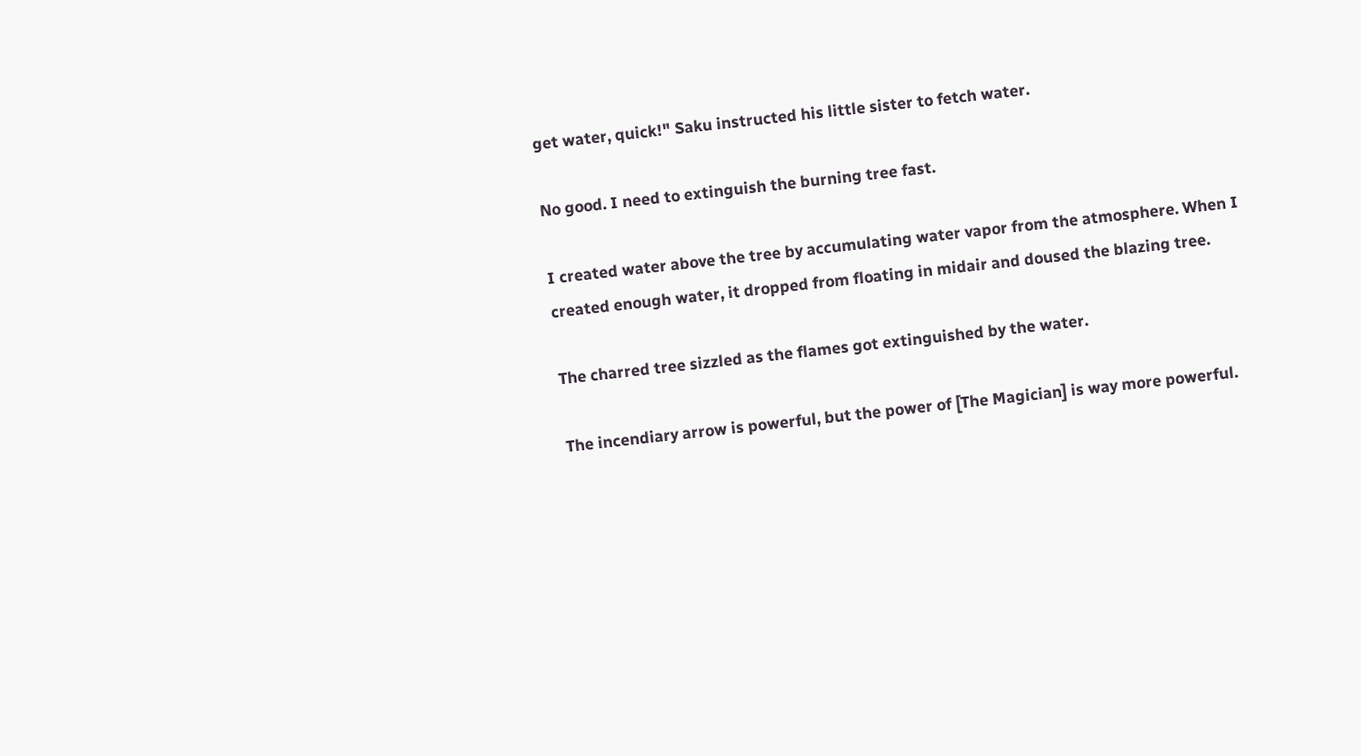get water, quick!" Saku instructed his little sister to fetch water.

No good. I need to extinguish the burning tree fast.

I created water above the tree by accumulating water vapor from the atmosphere. When I created enough water, it dropped from floating in midair and doused the blazing tree.

The charred tree sizzled as the flames got extinguished by the water.

The incendiary arrow is powerful, but the power of [The Magician] is way more powerful.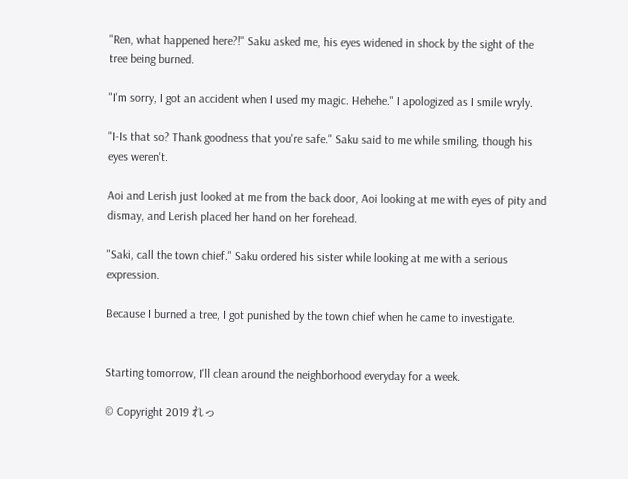"Ren, what happened here?!" Saku asked me, his eyes widened in shock by the sight of the tree being burned.

"I'm sorry, I got an accident when I used my magic. Hehehe." I apologized as I smile wryly.

"I-Is that so? Thank goodness that you're safe." Saku said to me while smiling, though his eyes weren't.

Aoi and Lerish just looked at me from the back door, Aoi looking at me with eyes of pity and dismay, and Lerish placed her hand on her forehead.

"Saki, call the town chief." Saku ordered his sister while looking at me with a serious expression.

Because I burned a tree, I got punished by the town chief when he came to investigate.


Starting tomorrow, I'll clean around the neighborhood everyday for a week.

© Copyright 2019 れっ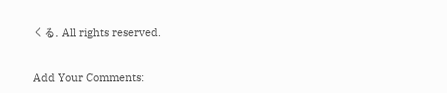くる. All rights reserved.


Add Your Comments: